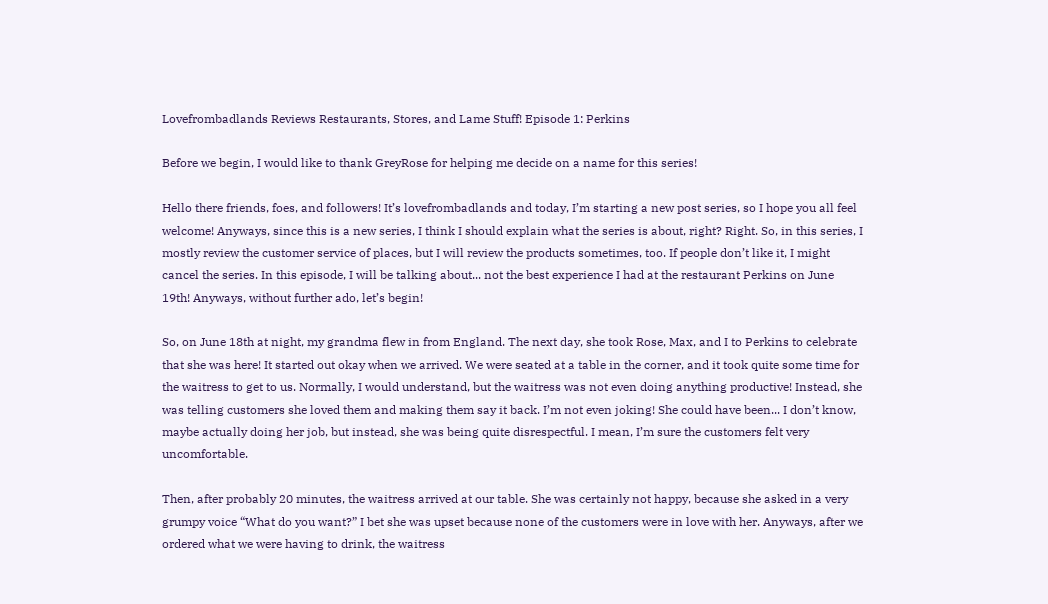Lovefrombadlands Reviews Restaurants, Stores, and Lame Stuff! Episode 1: Perkins

Before we begin, I would like to thank GreyRose for helping me decide on a name for this series!

Hello there friends, foes, and followers! It’s lovefrombadlands and today, I’m starting a new post series, so I hope you all feel welcome! Anyways, since this is a new series, I think I should explain what the series is about, right? Right. So, in this series, I mostly review the customer service of places, but I will review the products sometimes, too. If people don’t like it, I might cancel the series. In this episode, I will be talking about... not the best experience I had at the restaurant Perkins on June 19th! Anyways, without further ado, let’s begin!

So, on June 18th at night, my grandma flew in from England. The next day, she took Rose, Max, and I to Perkins to celebrate that she was here! It started out okay when we arrived. We were seated at a table in the corner, and it took quite some time for the waitress to get to us. Normally, I would understand, but the waitress was not even doing anything productive! Instead, she was telling customers she loved them and making them say it back. I’m not even joking! She could have been... I don’t know, maybe actually doing her job, but instead, she was being quite disrespectful. I mean, I’m sure the customers felt very uncomfortable.

Then, after probably 20 minutes, the waitress arrived at our table. She was certainly not happy, because she asked in a very grumpy voice “What do you want?” I bet she was upset because none of the customers were in love with her. Anyways, after we ordered what we were having to drink, the waitress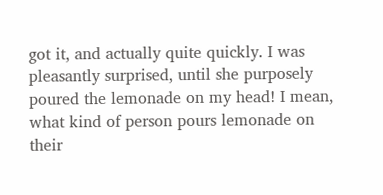got it, and actually quite quickly. I was pleasantly surprised, until she purposely poured the lemonade on my head! I mean, what kind of person pours lemonade on their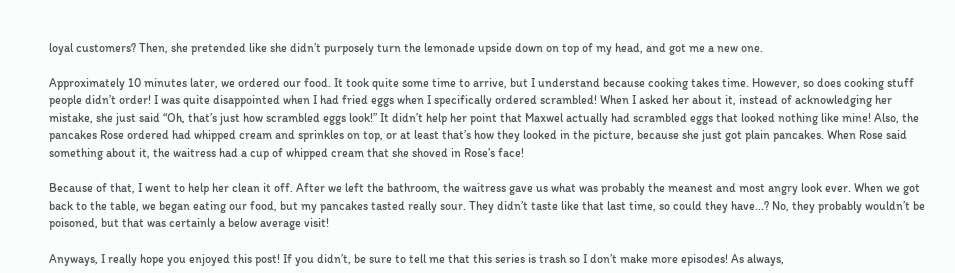loyal customers? Then, she pretended like she didn’t purposely turn the lemonade upside down on top of my head, and got me a new one.

Approximately 10 minutes later, we ordered our food. It took quite some time to arrive, but I understand because cooking takes time. However, so does cooking stuff people didn’t order! I was quite disappointed when I had fried eggs when I specifically ordered scrambled! When I asked her about it, instead of acknowledging her mistake, she just said “Oh, that’s just how scrambled eggs look!” It didn’t help her point that Maxwel actually had scrambled eggs that looked nothing like mine! Also, the pancakes Rose ordered had whipped cream and sprinkles on top, or at least that’s how they looked in the picture, because she just got plain pancakes. When Rose said something about it, the waitress had a cup of whipped cream that she shoved in Rose’s face!

Because of that, I went to help her clean it off. After we left the bathroom, the waitress gave us what was probably the meanest and most angry look ever. When we got back to the table, we began eating our food, but my pancakes tasted really sour. They didn’t taste like that last time, so could they have...? No, they probably wouldn’t be poisoned, but that was certainly a below average visit!

Anyways, I really hope you enjoyed this post! If you didn’t, be sure to tell me that this series is trash so I don’t make more episodes! As always,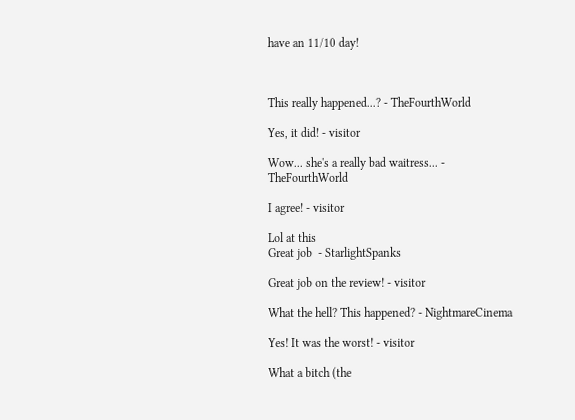have an 11/10 day!



This really happened...? - TheFourthWorld

Yes, it did! - visitor

Wow... she's a really bad waitress... - TheFourthWorld

I agree! - visitor

Lol at this
Great job  - StarlightSpanks

Great job on the review! - visitor

What the hell? This happened? - NightmareCinema

Yes! It was the worst! - visitor

What a bitch (the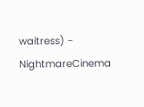waitress) - NightmareCinema